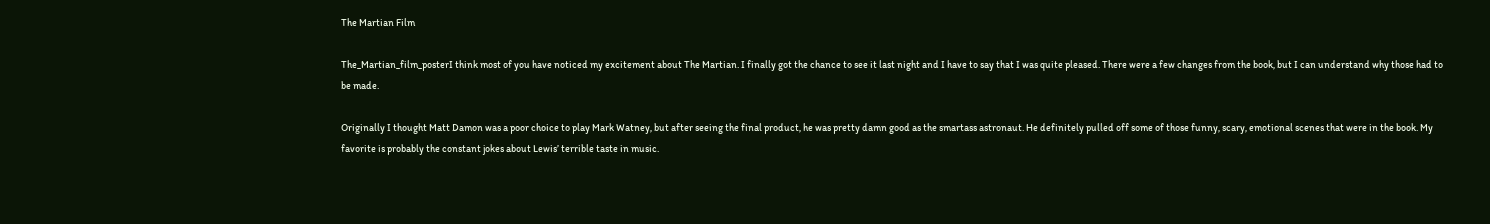The Martian Film

The_Martian_film_posterI think most of you have noticed my excitement about The Martian. I finally got the chance to see it last night and I have to say that I was quite pleased. There were a few changes from the book, but I can understand why those had to be made.

Originally I thought Matt Damon was a poor choice to play Mark Watney, but after seeing the final product, he was pretty damn good as the smartass astronaut. He definitely pulled off some of those funny, scary, emotional scenes that were in the book. My favorite is probably the constant jokes about Lewis’ terrible taste in music.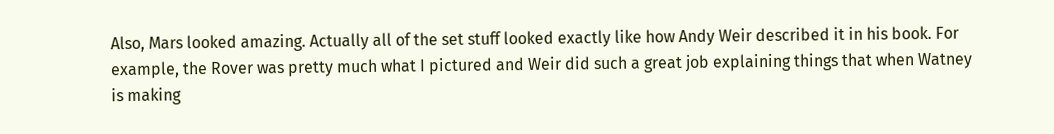Also, Mars looked amazing. Actually all of the set stuff looked exactly like how Andy Weir described it in his book. For example, the Rover was pretty much what I pictured and Weir did such a great job explaining things that when Watney is making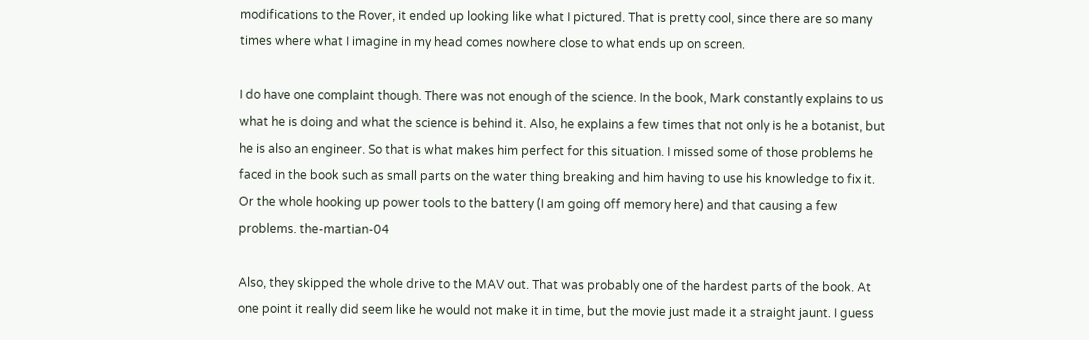modifications to the Rover, it ended up looking like what I pictured. That is pretty cool, since there are so many times where what I imagine in my head comes nowhere close to what ends up on screen.

I do have one complaint though. There was not enough of the science. In the book, Mark constantly explains to us what he is doing and what the science is behind it. Also, he explains a few times that not only is he a botanist, but he is also an engineer. So that is what makes him perfect for this situation. I missed some of those problems he faced in the book such as small parts on the water thing breaking and him having to use his knowledge to fix it. Or the whole hooking up power tools to the battery (I am going off memory here) and that causing a few problems. the-martian-04

Also, they skipped the whole drive to the MAV out. That was probably one of the hardest parts of the book. At one point it really did seem like he would not make it in time, but the movie just made it a straight jaunt. I guess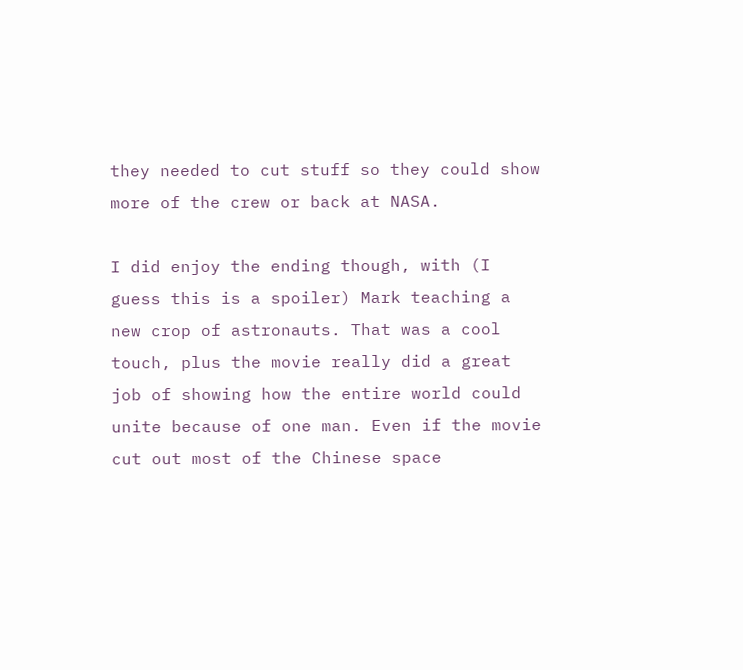they needed to cut stuff so they could show more of the crew or back at NASA.

I did enjoy the ending though, with (I guess this is a spoiler) Mark teaching a new crop of astronauts. That was a cool touch, plus the movie really did a great job of showing how the entire world could unite because of one man. Even if the movie cut out most of the Chinese space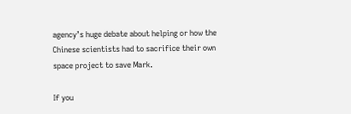agency’s huge debate about helping or how the Chinese scientists had to sacrifice their own space project to save Mark.

If you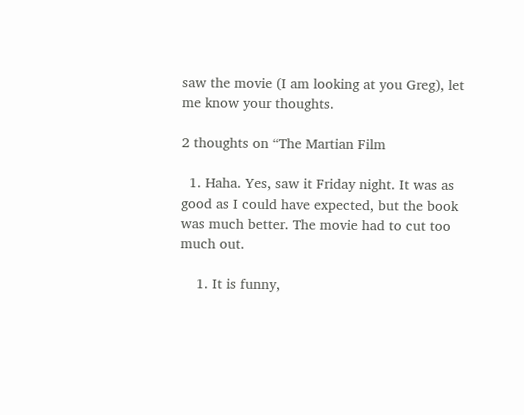saw the movie (I am looking at you Greg), let me know your thoughts.

2 thoughts on “The Martian Film

  1. Haha. Yes, saw it Friday night. It was as good as I could have expected, but the book was much better. The movie had to cut too much out.

    1. It is funny,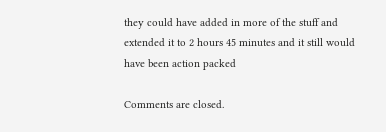they could have added in more of the stuff and extended it to 2 hours 45 minutes and it still would have been action packed

Comments are closed.